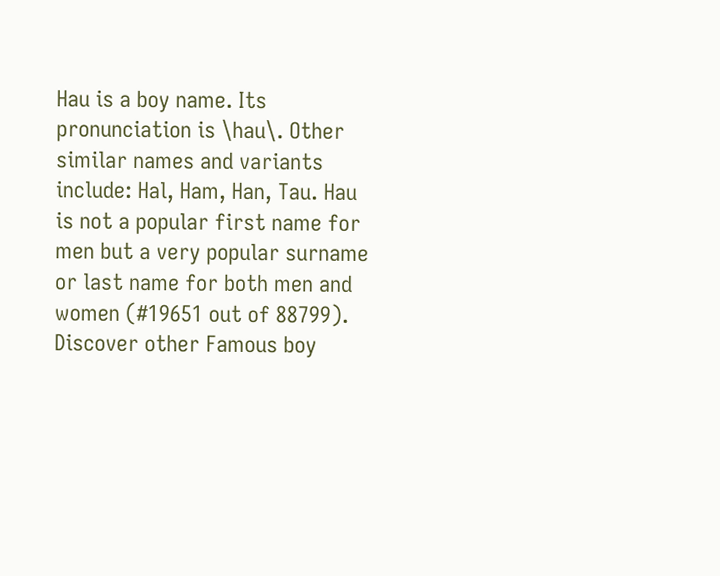Hau is a boy name. Its pronunciation is \hau\. Other similar names and variants include: Hal, Ham, Han, Tau. Hau is not a popular first name for men but a very popular surname or last name for both men and women (#19651 out of 88799).
Discover other Famous boy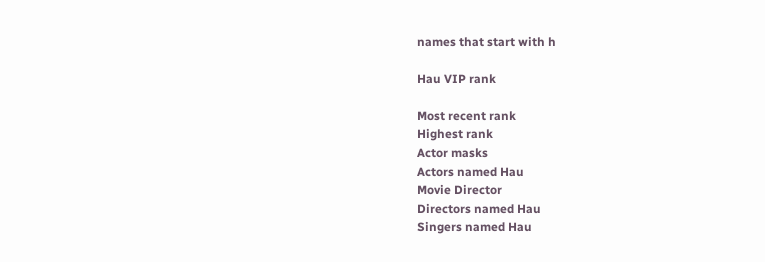names that start with h

Hau VIP rank

Most recent rank
Highest rank
Actor masks
Actors named Hau
Movie Director
Directors named Hau
Singers named Hau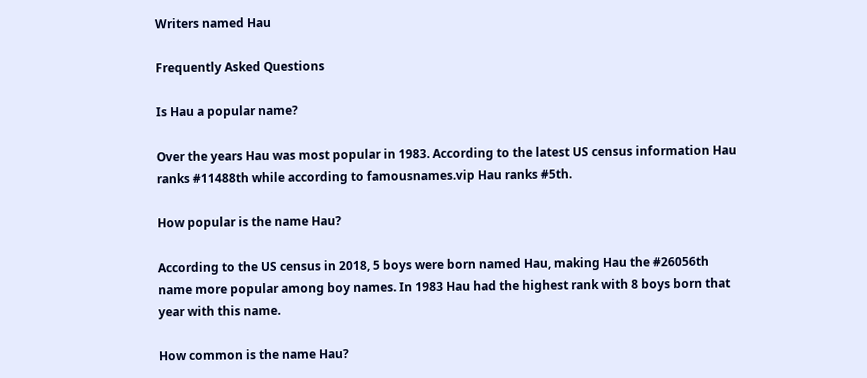Writers named Hau

Frequently Asked Questions

Is Hau a popular name?

Over the years Hau was most popular in 1983. According to the latest US census information Hau ranks #11488th while according to famousnames.vip Hau ranks #5th.

How popular is the name Hau?

According to the US census in 2018, 5 boys were born named Hau, making Hau the #26056th name more popular among boy names. In 1983 Hau had the highest rank with 8 boys born that year with this name.

How common is the name Hau?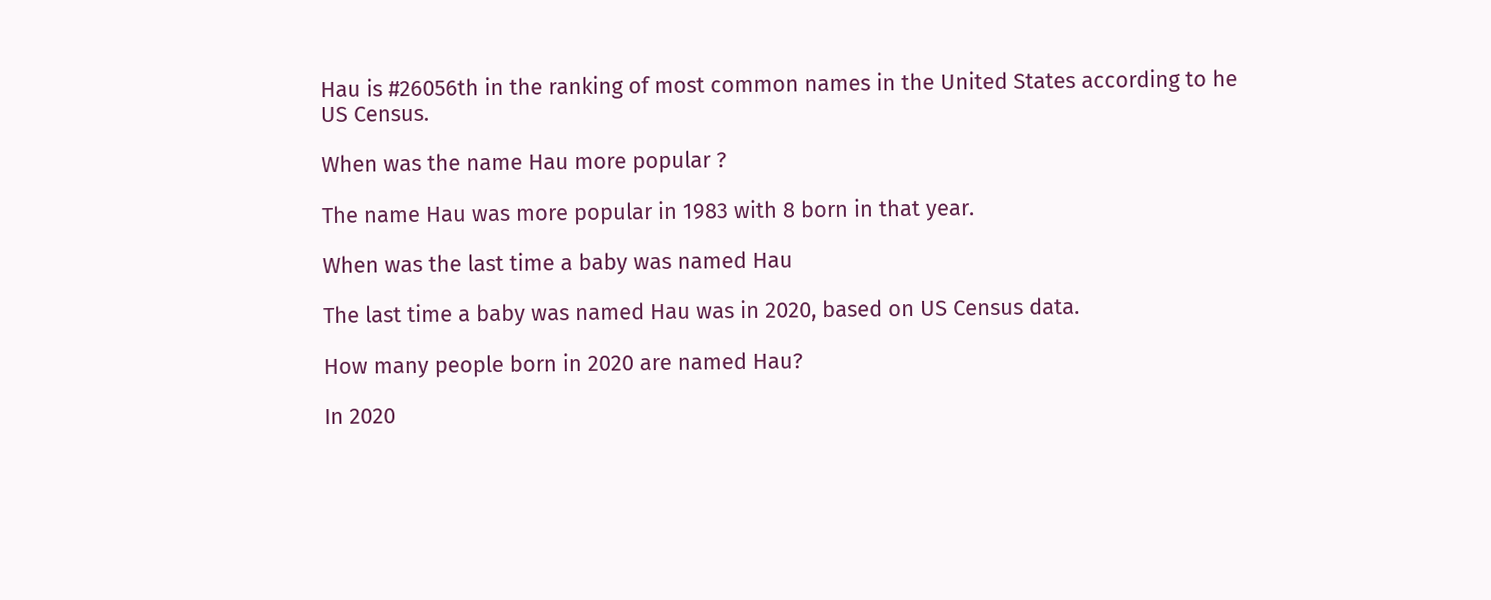Hau is #26056th in the ranking of most common names in the United States according to he US Census.

When was the name Hau more popular ?

The name Hau was more popular in 1983 with 8 born in that year.

When was the last time a baby was named Hau

The last time a baby was named Hau was in 2020, based on US Census data.

How many people born in 2020 are named Hau?

In 2020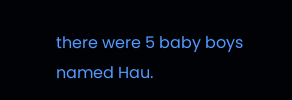there were 5 baby boys named Hau.